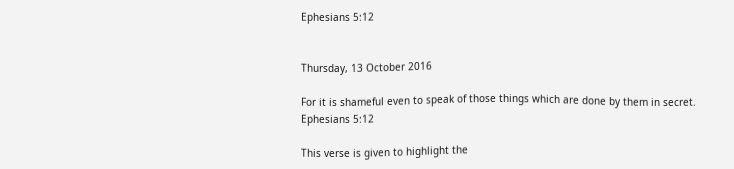Ephesians 5:12


Thursday, 13 October 2016

For it is shameful even to speak of those things which are done by them in secret. Ephesians 5:12

This verse is given to highlight the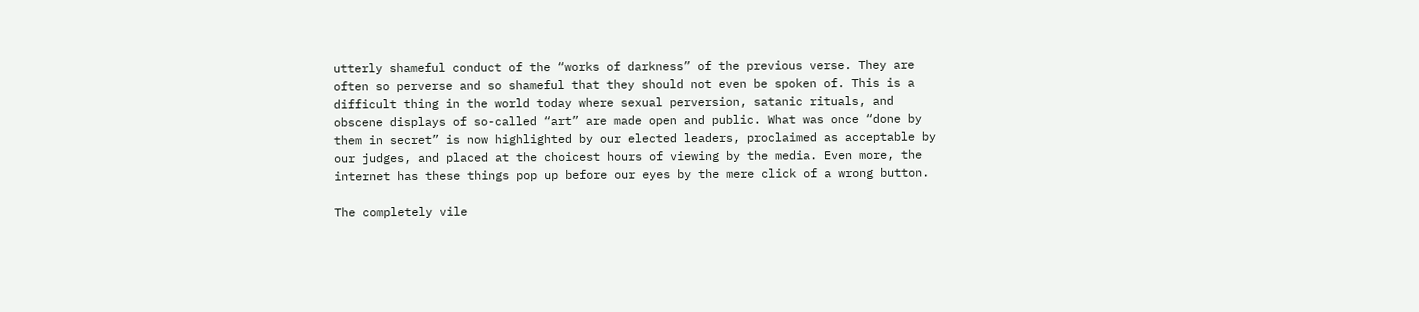utterly shameful conduct of the “works of darkness” of the previous verse. They are often so perverse and so shameful that they should not even be spoken of. This is a difficult thing in the world today where sexual perversion, satanic rituals, and obscene displays of so-called “art” are made open and public. What was once “done by them in secret” is now highlighted by our elected leaders, proclaimed as acceptable by our judges, and placed at the choicest hours of viewing by the media. Even more, the internet has these things pop up before our eyes by the mere click of a wrong button.

The completely vile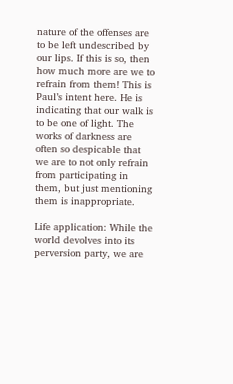nature of the offenses are to be left undescribed by our lips. If this is so, then  how much more are we to refrain from them! This is Paul’s intent here. He is indicating that our walk is to be one of light. The works of darkness are often so despicable that we are to not only refrain from participating in them, but just mentioning them is inappropriate.

Life application: While the world devolves into its perversion party, we are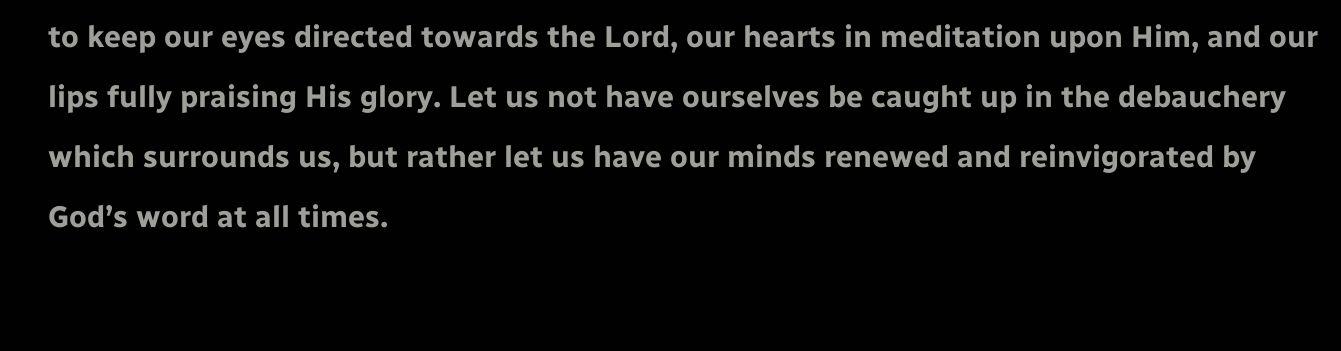to keep our eyes directed towards the Lord, our hearts in meditation upon Him, and our lips fully praising His glory. Let us not have ourselves be caught up in the debauchery which surrounds us, but rather let us have our minds renewed and reinvigorated by God’s word at all times.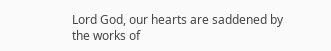Lord God, our hearts are saddened by the works of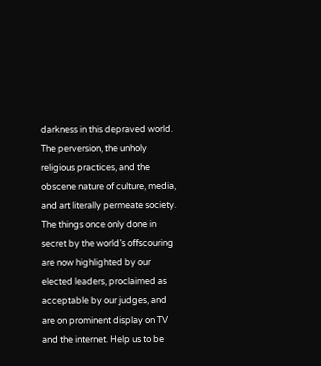darkness in this depraved world. The perversion, the unholy religious practices, and the obscene nature of culture, media, and art literally permeate society. The things once only done in secret by the world’s offscouring are now highlighted by our elected leaders, proclaimed as acceptable by our judges, and are on prominent display on TV and the internet. Help us to be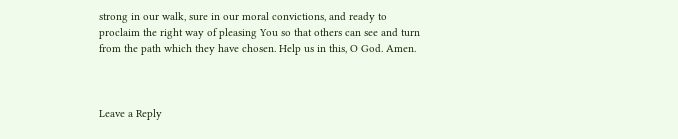strong in our walk, sure in our moral convictions, and ready to proclaim the right way of pleasing You so that others can see and turn from the path which they have chosen. Help us in this, O God. Amen.



Leave a Reply